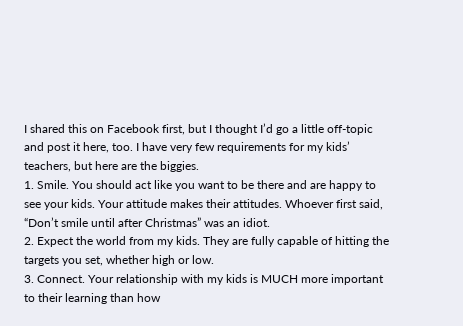I shared this on Facebook first, but I thought I’d go a little off-topic and post it here, too. I have very few requirements for my kids’ teachers, but here are the biggies.
1. Smile. You should act like you want to be there and are happy to see your kids. Your attitude makes their attitudes. Whoever first said, “Don’t smile until after Christmas” was an idiot.
2. Expect the world from my kids. They are fully capable of hitting the targets you set, whether high or low.
3. Connect. Your relationship with my kids is MUCH more important to their learning than how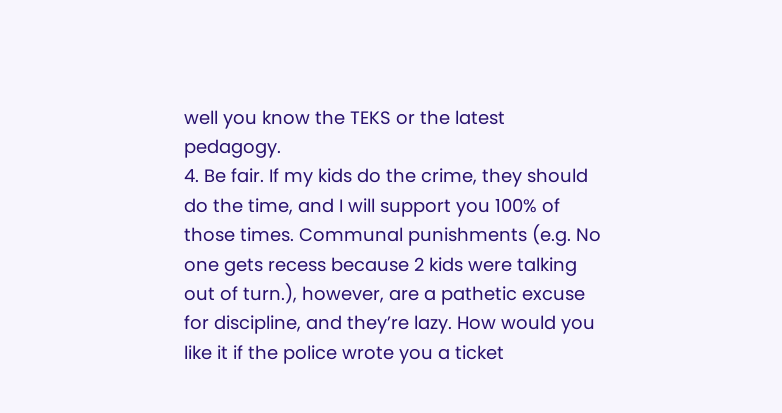well you know the TEKS or the latest pedagogy.
4. Be fair. If my kids do the crime, they should do the time, and I will support you 100% of those times. Communal punishments (e.g. No one gets recess because 2 kids were talking out of turn.), however, are a pathetic excuse for discipline, and they’re lazy. How would you like it if the police wrote you a ticket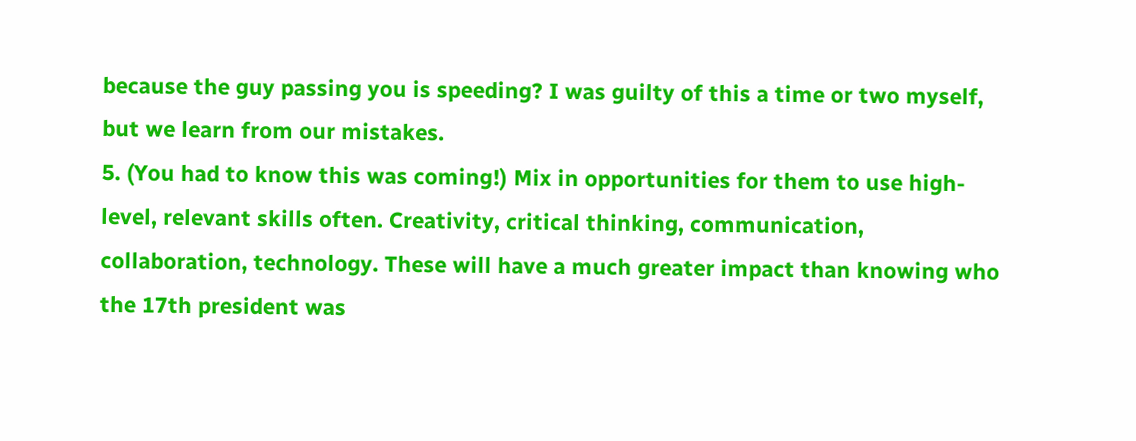because the guy passing you is speeding? I was guilty of this a time or two myself, but we learn from our mistakes.
5. (You had to know this was coming!) Mix in opportunities for them to use high-level, relevant skills often. Creativity, critical thinking, communication, collaboration, technology. These will have a much greater impact than knowing who the 17th president was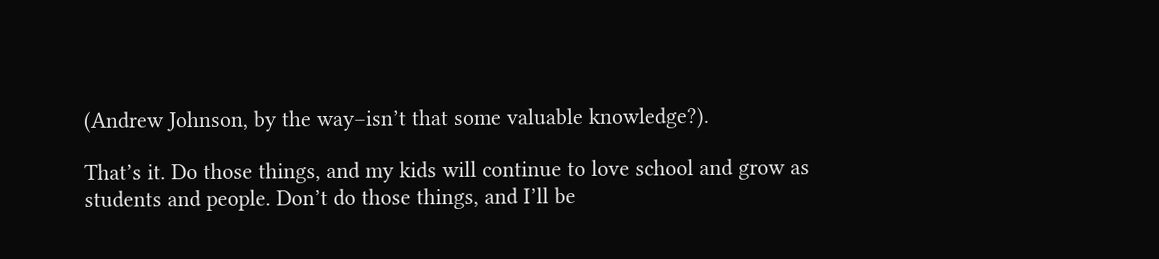(Andrew Johnson, by the way–isn’t that some valuable knowledge?).

That’s it. Do those things, and my kids will continue to love school and grow as students and people. Don’t do those things, and I’ll be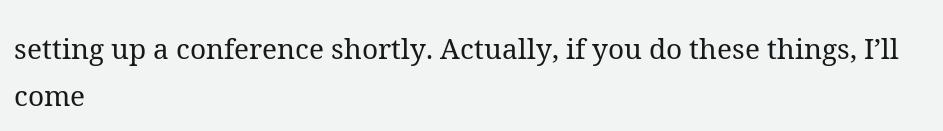setting up a conference shortly. Actually, if you do these things, I’ll come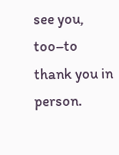see you, too–to thank you in person.